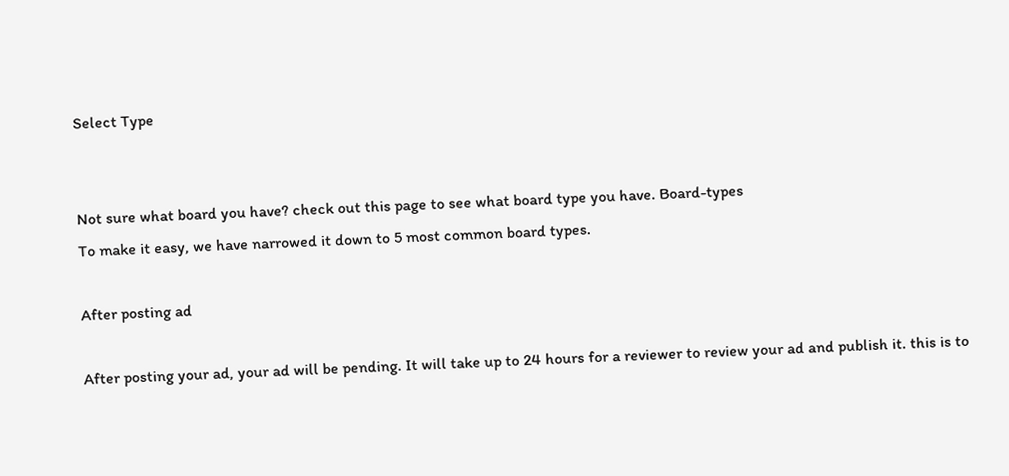Select Type


Not sure what board you have? check out this page to see what board type you have. Board-types
To make it easy, we have narrowed it down to 5 most common board types.

After posting ad

After posting your ad, your ad will be pending. It will take up to 24 hours for a reviewer to review your ad and publish it. this is to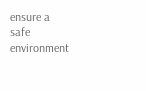ensure a safe environment